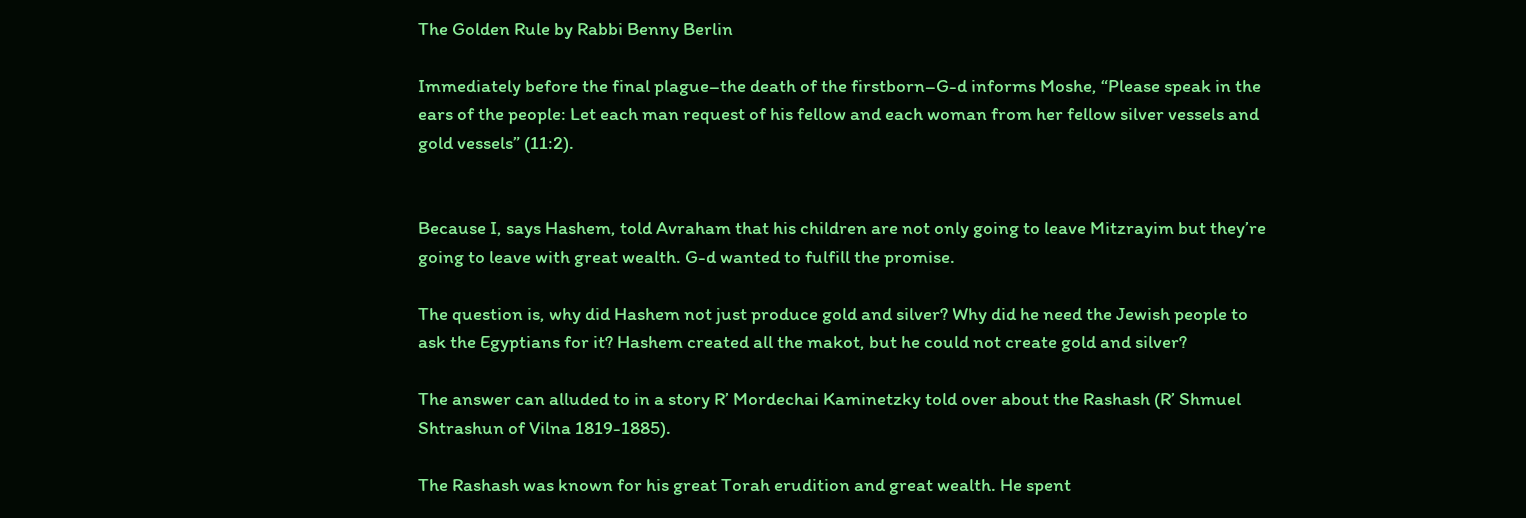The Golden Rule by Rabbi Benny Berlin

Immediately before the final plague–the death of the firstborn–G-d informs Moshe, “Please speak in the
ears of the people: Let each man request of his fellow and each woman from her fellow silver vessels and
gold vessels” (11:2).


Because I, says Hashem, told Avraham that his children are not only going to leave Mitzrayim but they’re
going to leave with great wealth. G-d wanted to fulfill the promise.

The question is, why did Hashem not just produce gold and silver? Why did he need the Jewish people to
ask the Egyptians for it? Hashem created all the makot, but he could not create gold and silver?

The answer can alluded to in a story R’ Mordechai Kaminetzky told over about the Rashash (R’ Shmuel
Shtrashun of Vilna 1819-1885).

The Rashash was known for his great Torah erudition and great wealth. He spent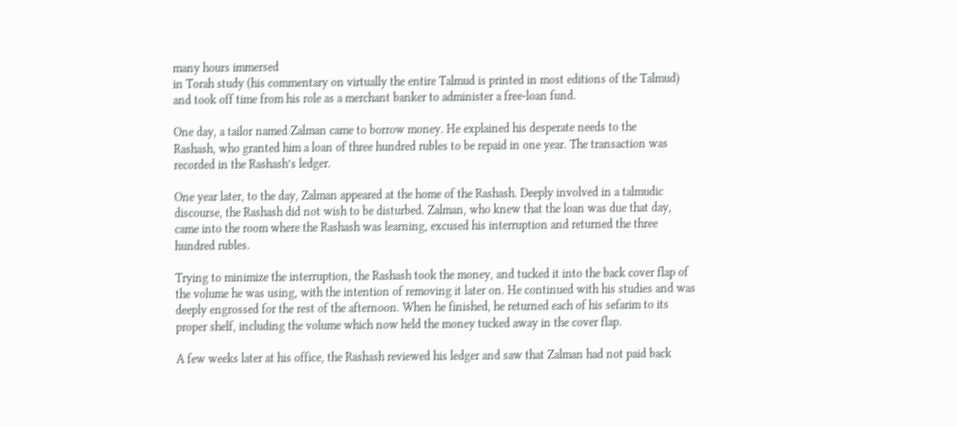many hours immersed
in Torah study (his commentary on virtually the entire Talmud is printed in most editions of the Talmud)
and took off time from his role as a merchant banker to administer a free-loan fund.

One day, a tailor named Zalman came to borrow money. He explained his desperate needs to the
Rashash, who granted him a loan of three hundred rubles to be repaid in one year. The transaction was
recorded in the Rashash’s ledger.

One year later, to the day, Zalman appeared at the home of the Rashash. Deeply involved in a talmudic
discourse, the Rashash did not wish to be disturbed. Zalman, who knew that the loan was due that day,
came into the room where the Rashash was learning, excused his interruption and returned the three
hundred rubles.

Trying to minimize the interruption, the Rashash took the money, and tucked it into the back cover flap of
the volume he was using, with the intention of removing it later on. He continued with his studies and was
deeply engrossed for the rest of the afternoon. When he finished, he returned each of his sefarim to its
proper shelf, including the volume which now held the money tucked away in the cover flap.

A few weeks later at his office, the Rashash reviewed his ledger and saw that Zalman had not paid back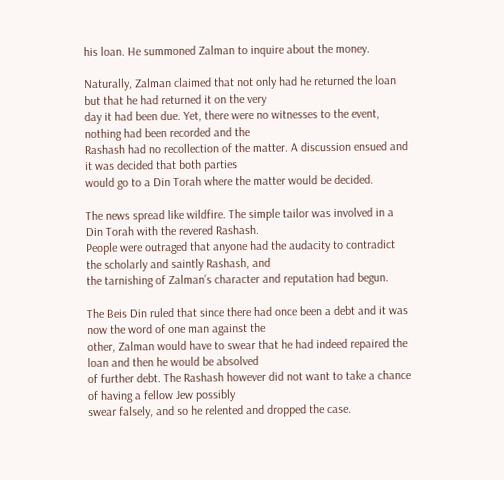his loan. He summoned Zalman to inquire about the money.

Naturally, Zalman claimed that not only had he returned the loan but that he had returned it on the very
day it had been due. Yet, there were no witnesses to the event, nothing had been recorded and the
Rashash had no recollection of the matter. A discussion ensued and it was decided that both parties
would go to a Din Torah where the matter would be decided.

The news spread like wildfire. The simple tailor was involved in a Din Torah with the revered Rashash.
People were outraged that anyone had the audacity to contradict the scholarly and saintly Rashash, and
the tarnishing of Zalman’s character and reputation had begun.

The Beis Din ruled that since there had once been a debt and it was now the word of one man against the
other, Zalman would have to swear that he had indeed repaired the loan and then he would be absolved
of further debt. The Rashash however did not want to take a chance of having a fellow Jew possibly
swear falsely, and so he relented and dropped the case.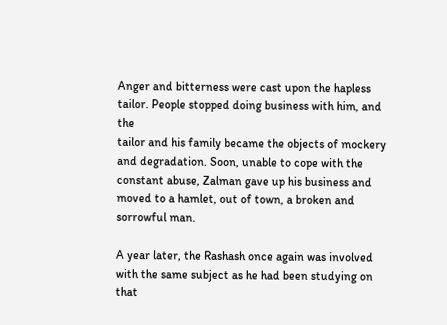Anger and bitterness were cast upon the hapless tailor. People stopped doing business with him, and the
tailor and his family became the objects of mockery and degradation. Soon, unable to cope with the
constant abuse, Zalman gave up his business and moved to a hamlet, out of town, a broken and
sorrowful man.

A year later, the Rashash once again was involved with the same subject as he had been studying on
that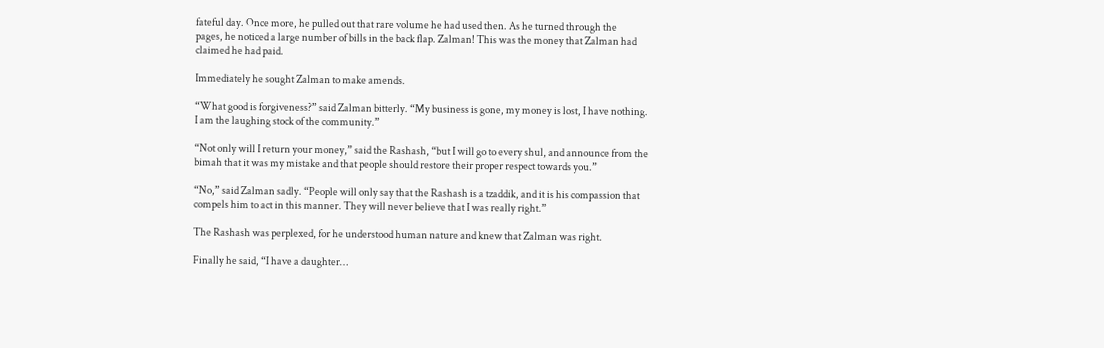fateful day. Once more, he pulled out that rare volume he had used then. As he turned through the
pages, he noticed a large number of bills in the back flap. Zalman! This was the money that Zalman had
claimed he had paid.

Immediately he sought Zalman to make amends.

“What good is forgiveness?” said Zalman bitterly. “My business is gone, my money is lost, I have nothing.
I am the laughing stock of the community.”

“Not only will I return your money,” said the Rashash, “but I will go to every shul, and announce from the
bimah that it was my mistake and that people should restore their proper respect towards you.”

“No,” said Zalman sadly. “People will only say that the Rashash is a tzaddik, and it is his compassion that
compels him to act in this manner. They will never believe that I was really right.”

The Rashash was perplexed, for he understood human nature and knew that Zalman was right.

Finally he said, “I have a daughter…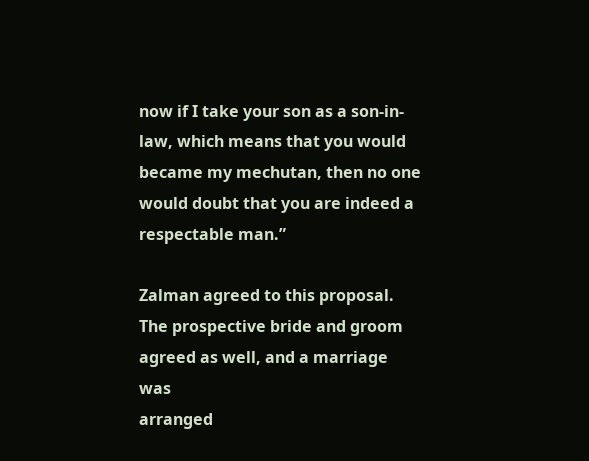now if I take your son as a son-in-law, which means that you would
became my mechutan, then no one would doubt that you are indeed a respectable man.”

Zalman agreed to this proposal. The prospective bride and groom agreed as well, and a marriage was
arranged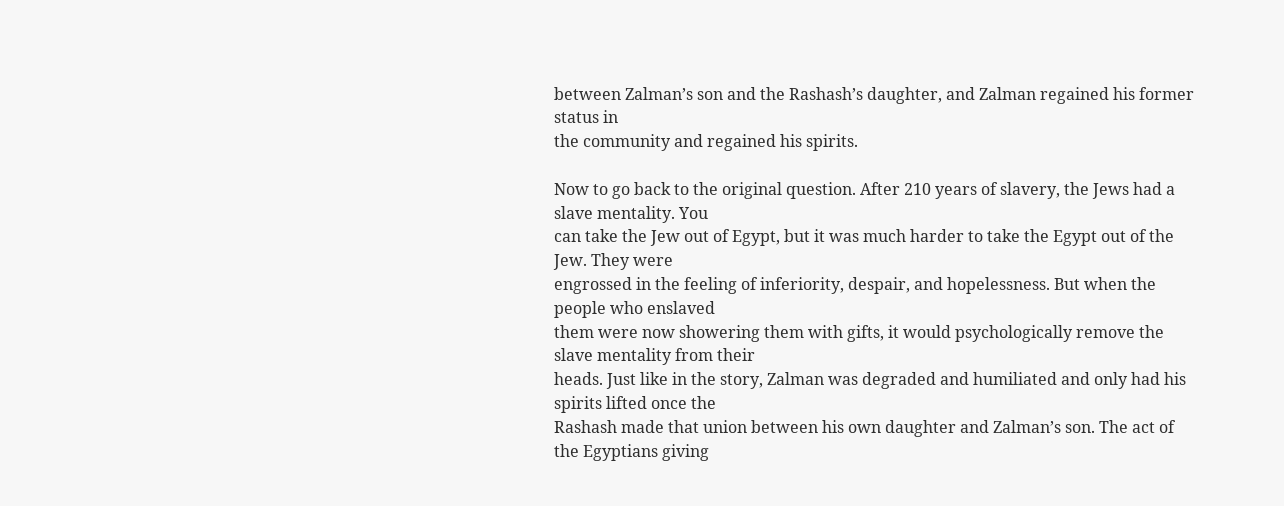between Zalman’s son and the Rashash’s daughter, and Zalman regained his former status in
the community and regained his spirits.

Now to go back to the original question. After 210 years of slavery, the Jews had a slave mentality. You
can take the Jew out of Egypt, but it was much harder to take the Egypt out of the Jew. They were
engrossed in the feeling of inferiority, despair, and hopelessness. But when the people who enslaved
them were now showering them with gifts, it would psychologically remove the slave mentality from their
heads. Just like in the story, Zalman was degraded and humiliated and only had his spirits lifted once the
Rashash made that union between his own daughter and Zalman’s son. The act of the Egyptians giving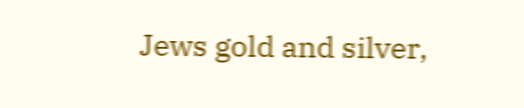Jews gold and silver,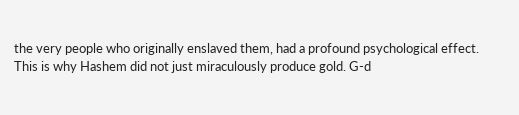the very people who originally enslaved them, had a profound psychological effect.
This is why Hashem did not just miraculously produce gold. G-d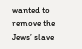wanted to remove the Jews’ slave